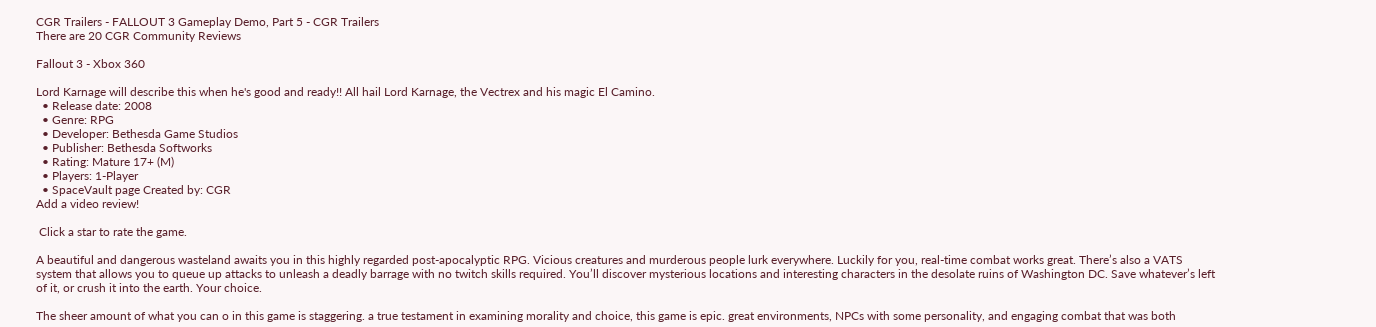CGR Trailers - FALLOUT 3 Gameplay Demo, Part 5 - CGR Trailers
There are 20 CGR Community Reviews

Fallout 3 - Xbox 360

Lord Karnage will describe this when he's good and ready!! All hail Lord Karnage, the Vectrex and his magic El Camino.
  • Release date: 2008
  • Genre: RPG
  • Developer: Bethesda Game Studios
  • Publisher: Bethesda Softworks
  • Rating: Mature 17+ (M)
  • Players: 1-Player
  • SpaceVault page Created by: CGR
Add a video review!

 Click a star to rate the game.

A beautiful and dangerous wasteland awaits you in this highly regarded post-apocalyptic RPG. Vicious creatures and murderous people lurk everywhere. Luckily for you, real-time combat works great. There’s also a VATS system that allows you to queue up attacks to unleash a deadly barrage with no twitch skills required. You’ll discover mysterious locations and interesting characters in the desolate ruins of Washington DC. Save whatever’s left of it, or crush it into the earth. Your choice.

The sheer amount of what you can o in this game is staggering. a true testament in examining morality and choice, this game is epic. great environments, NPCs with some personality, and engaging combat that was both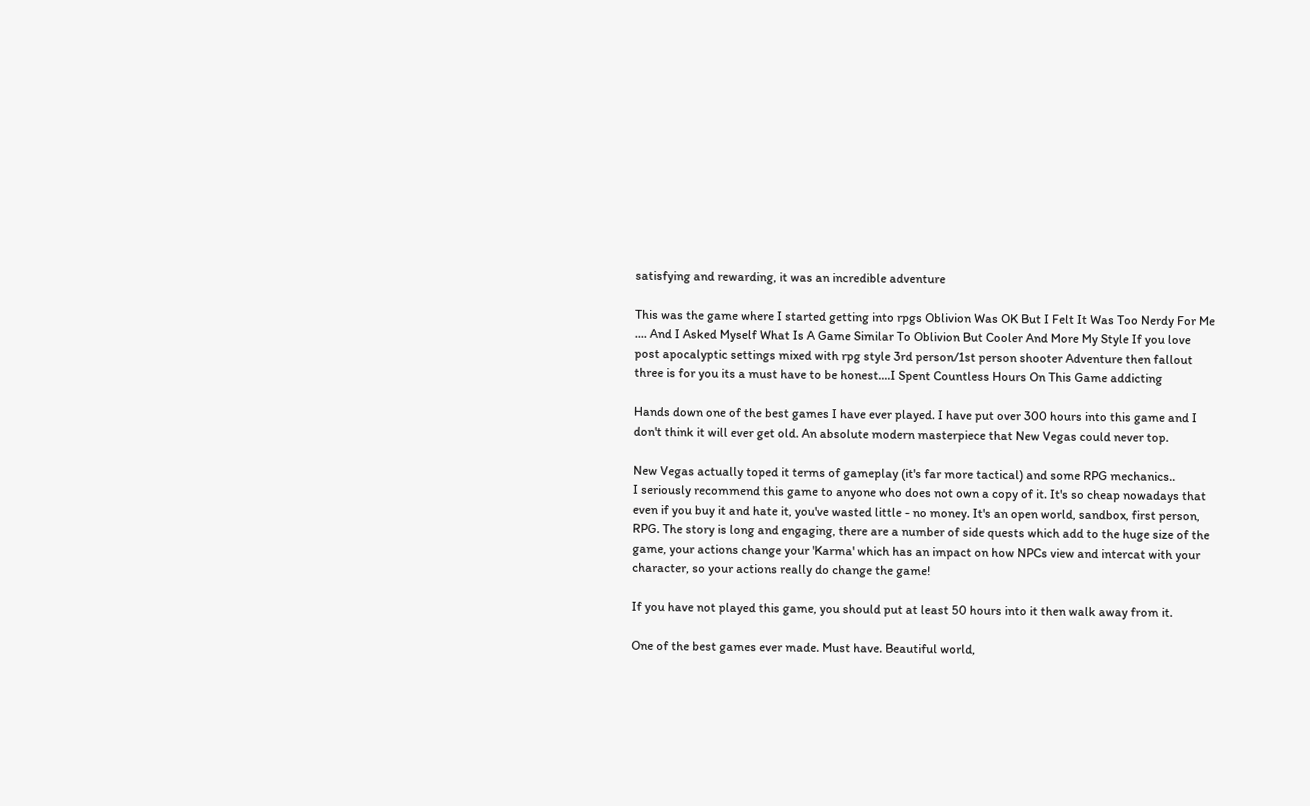satisfying and rewarding, it was an incredible adventure

This was the game where I started getting into rpgs Oblivion Was OK But I Felt It Was Too Nerdy For Me .... And I Asked Myself What Is A Game Similar To Oblivion But Cooler And More My Style If you love post apocalyptic settings mixed with rpg style 3rd person/1st person shooter Adventure then fallout three is for you its a must have to be honest....I Spent Countless Hours On This Game addicting

Hands down one of the best games I have ever played. I have put over 300 hours into this game and I don't think it will ever get old. An absolute modern masterpiece that New Vegas could never top.

New Vegas actually toped it terms of gameplay (it's far more tactical) and some RPG mechanics..
I seriously recommend this game to anyone who does not own a copy of it. It's so cheap nowadays that even if you buy it and hate it, you've wasted little - no money. It's an open world, sandbox, first person, RPG. The story is long and engaging, there are a number of side quests which add to the huge size of the game, your actions change your 'Karma' which has an impact on how NPCs view and intercat with your character, so your actions really do change the game!

If you have not played this game, you should put at least 50 hours into it then walk away from it.

One of the best games ever made. Must have. Beautiful world,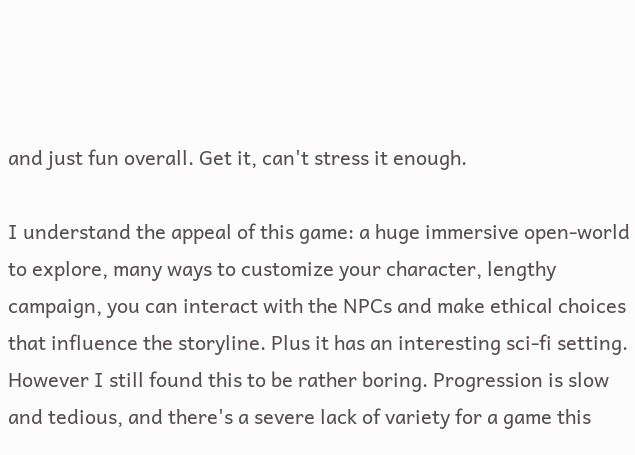and just fun overall. Get it, can't stress it enough.

I understand the appeal of this game: a huge immersive open-world to explore, many ways to customize your character, lengthy campaign, you can interact with the NPCs and make ethical choices that influence the storyline. Plus it has an interesting sci-fi setting. However I still found this to be rather boring. Progression is slow and tedious, and there's a severe lack of variety for a game this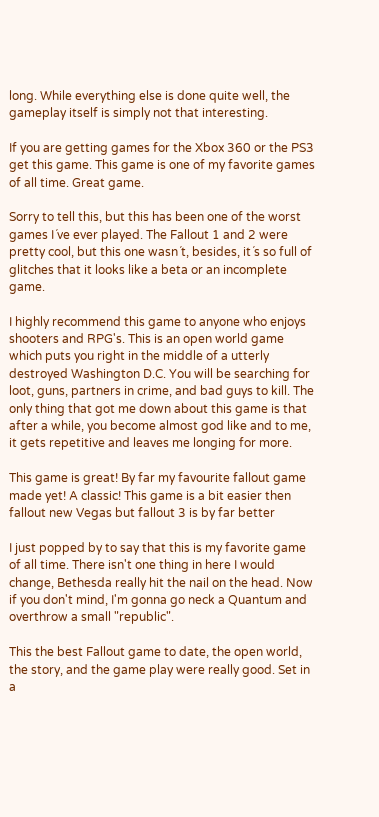long. While everything else is done quite well, the gameplay itself is simply not that interesting.

If you are getting games for the Xbox 360 or the PS3 get this game. This game is one of my favorite games of all time. Great game.

Sorry to tell this, but this has been one of the worst games I´ve ever played. The Fallout 1 and 2 were pretty cool, but this one wasn´t, besides, it´s so full of glitches that it looks like a beta or an incomplete game.

I highly recommend this game to anyone who enjoys shooters and RPG's. This is an open world game which puts you right in the middle of a utterly destroyed Washington D.C. You will be searching for loot, guns, partners in crime, and bad guys to kill. The only thing that got me down about this game is that after a while, you become almost god like and to me, it gets repetitive and leaves me longing for more.

This game is great! By far my favourite fallout game made yet! A classic! This game is a bit easier then fallout new Vegas but fallout 3 is by far better

I just popped by to say that this is my favorite game of all time. There isn't one thing in here I would change, Bethesda really hit the nail on the head. Now if you don't mind, I'm gonna go neck a Quantum and overthrow a small "republic".

This the best Fallout game to date, the open world, the story, and the game play were really good. Set in a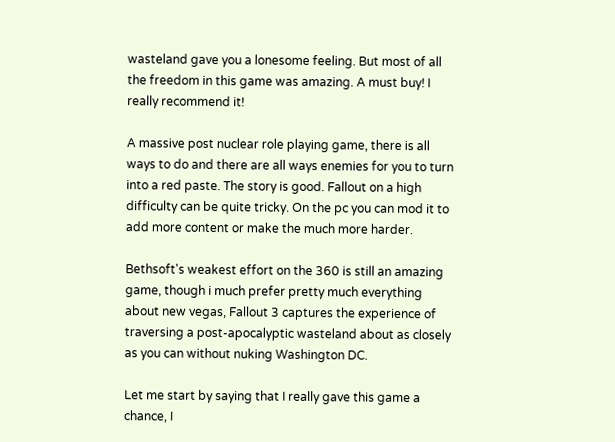wasteland gave you a lonesome feeling. But most of all the freedom in this game was amazing. A must buy! I really recommend it!

A massive post nuclear role playing game, there is all ways to do and there are all ways enemies for you to turn into a red paste. The story is good. Fallout on a high difficulty can be quite tricky. On the pc you can mod it to add more content or make the much more harder.

Bethsoft's weakest effort on the 360 is still an amazing game, though i much prefer pretty much everything about new vegas, Fallout 3 captures the experience of traversing a post-apocalyptic wasteland about as closely as you can without nuking Washington DC.

Let me start by saying that I really gave this game a chance, I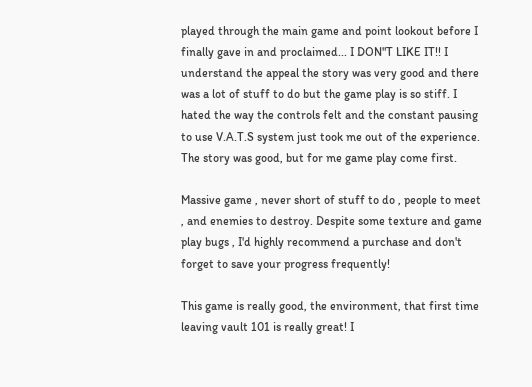played through the main game and point lookout before I finally gave in and proclaimed... I DON"T LIKE IT!! I understand the appeal the story was very good and there was a lot of stuff to do but the game play is so stiff. I hated the way the controls felt and the constant pausing to use V.A.T.S system just took me out of the experience. The story was good, but for me game play come first.

Massive game , never short of stuff to do , people to meet , and enemies to destroy. Despite some texture and game play bugs , I'd highly recommend a purchase and don't forget to save your progress frequently!

This game is really good, the environment, that first time leaving vault 101 is really great! I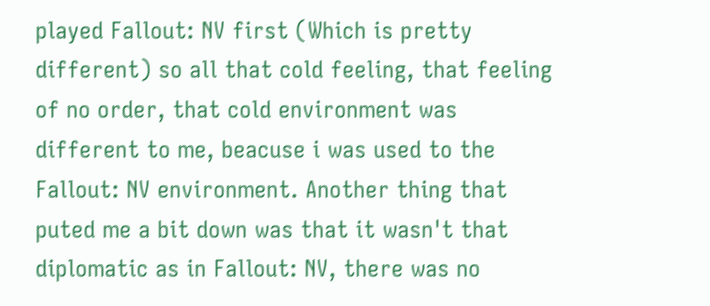played Fallout: NV first (Which is pretty different) so all that cold feeling, that feeling of no order, that cold environment was different to me, beacuse i was used to the Fallout: NV environment. Another thing that puted me a bit down was that it wasn't that diplomatic as in Fallout: NV, there was no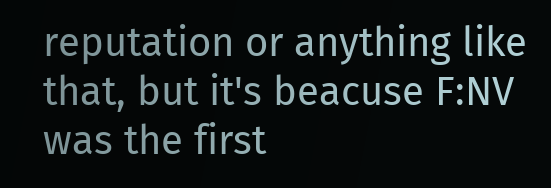reputation or anything like that, but it's beacuse F:NV was the first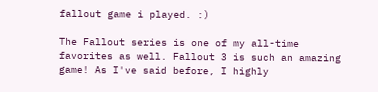fallout game i played. :)

The Fallout series is one of my all-time favorites as well. Fallout 3 is such an amazing game! As I've said before, I highly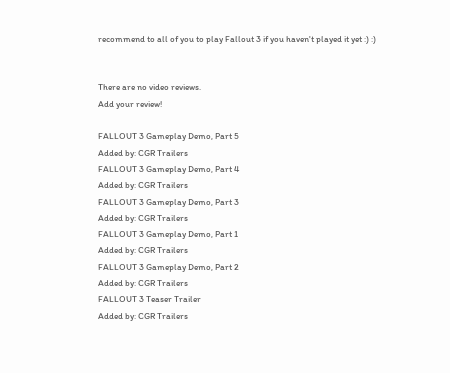recommend to all of you to play Fallout 3 if you haven't played it yet :) :)


There are no video reviews.
Add your review!

FALLOUT 3 Gameplay Demo, Part 5
Added by: CGR Trailers
FALLOUT 3 Gameplay Demo, Part 4
Added by: CGR Trailers
FALLOUT 3 Gameplay Demo, Part 3
Added by: CGR Trailers
FALLOUT 3 Gameplay Demo, Part 1
Added by: CGR Trailers
FALLOUT 3 Gameplay Demo, Part 2
Added by: CGR Trailers
FALLOUT 3 Teaser Trailer
Added by: CGR Trailers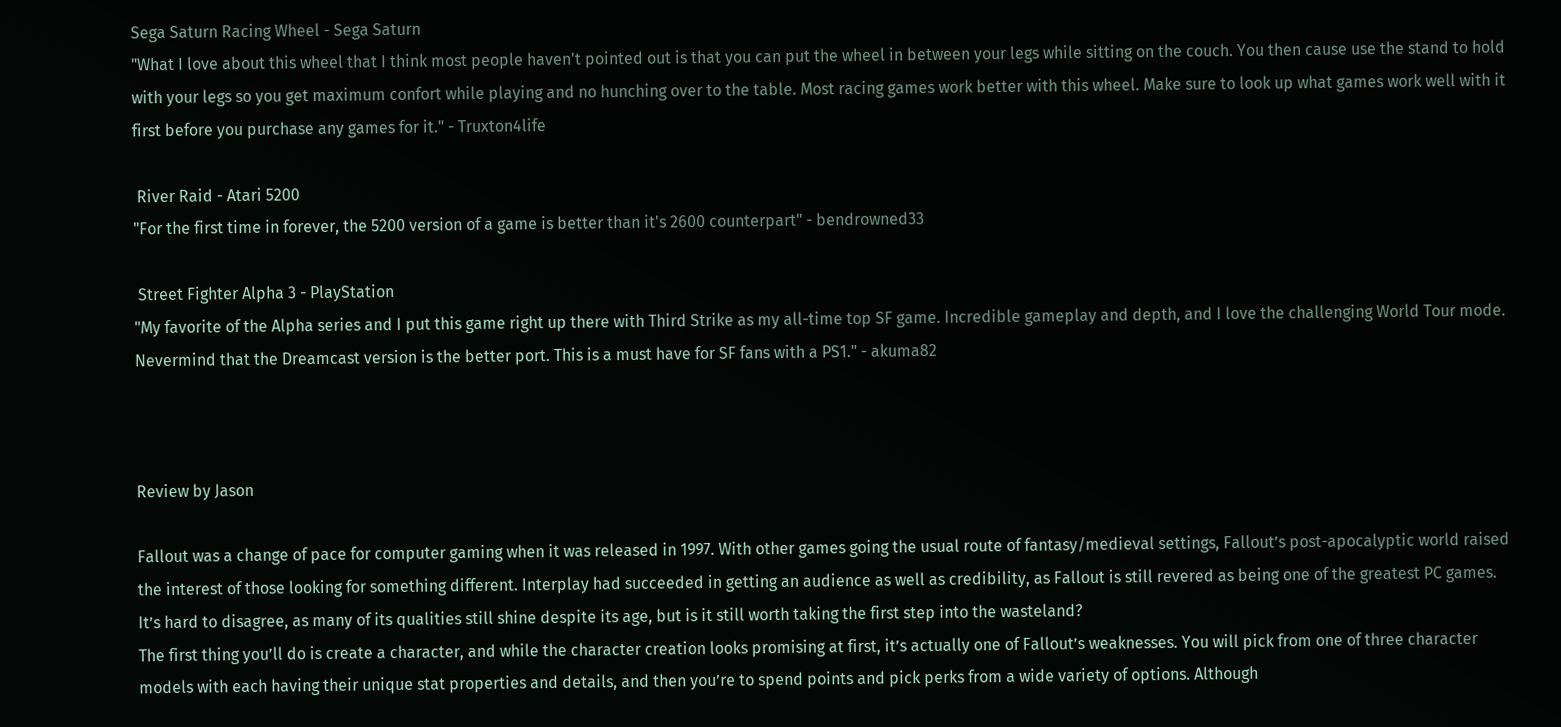Sega Saturn Racing Wheel - Sega Saturn
"What I love about this wheel that I think most people haven't pointed out is that you can put the wheel in between your legs while sitting on the couch. You then cause use the stand to hold with your legs so you get maximum confort while playing and no hunching over to the table. Most racing games work better with this wheel. Make sure to look up what games work well with it first before you purchase any games for it." - Truxton4life

 River Raid - Atari 5200
"For the first time in forever, the 5200 version of a game is better than it's 2600 counterpart" - bendrowned33

 Street Fighter Alpha 3 - PlayStation
"My favorite of the Alpha series and I put this game right up there with Third Strike as my all-time top SF game. Incredible gameplay and depth, and I love the challenging World Tour mode. Nevermind that the Dreamcast version is the better port. This is a must have for SF fans with a PS1." - akuma82



Review by Jason

Fallout was a change of pace for computer gaming when it was released in 1997. With other games going the usual route of fantasy/medieval settings, Fallout’s post-apocalyptic world raised the interest of those looking for something different. Interplay had succeeded in getting an audience as well as credibility, as Fallout is still revered as being one of the greatest PC games. It’s hard to disagree, as many of its qualities still shine despite its age, but is it still worth taking the first step into the wasteland?
The first thing you’ll do is create a character, and while the character creation looks promising at first, it’s actually one of Fallout’s weaknesses. You will pick from one of three character models with each having their unique stat properties and details, and then you’re to spend points and pick perks from a wide variety of options. Although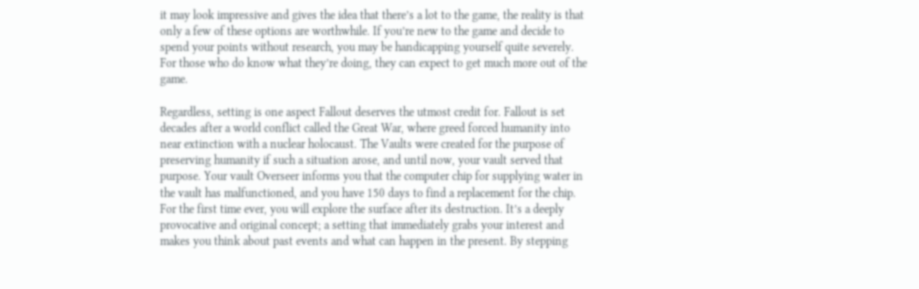it may look impressive and gives the idea that there’s a lot to the game, the reality is that only a few of these options are worthwhile. If you’re new to the game and decide to spend your points without research, you may be handicapping yourself quite severely. For those who do know what they’re doing, they can expect to get much more out of the game.

Regardless, setting is one aspect Fallout deserves the utmost credit for. Fallout is set decades after a world conflict called the Great War, where greed forced humanity into near extinction with a nuclear holocaust. The Vaults were created for the purpose of preserving humanity if such a situation arose, and until now, your vault served that purpose. Your vault Overseer informs you that the computer chip for supplying water in the vault has malfunctioned, and you have 150 days to find a replacement for the chip. For the first time ever, you will explore the surface after its destruction. It’s a deeply provocative and original concept; a setting that immediately grabs your interest and makes you think about past events and what can happen in the present. By stepping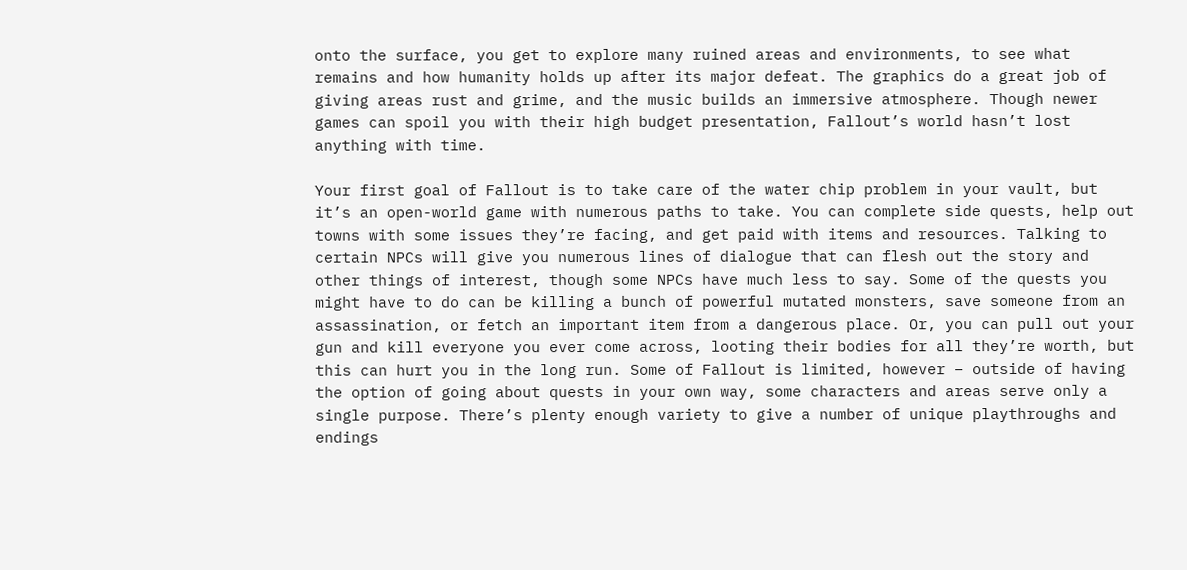onto the surface, you get to explore many ruined areas and environments, to see what remains and how humanity holds up after its major defeat. The graphics do a great job of giving areas rust and grime, and the music builds an immersive atmosphere. Though newer games can spoil you with their high budget presentation, Fallout’s world hasn’t lost anything with time.

Your first goal of Fallout is to take care of the water chip problem in your vault, but it’s an open-world game with numerous paths to take. You can complete side quests, help out towns with some issues they’re facing, and get paid with items and resources. Talking to certain NPCs will give you numerous lines of dialogue that can flesh out the story and other things of interest, though some NPCs have much less to say. Some of the quests you might have to do can be killing a bunch of powerful mutated monsters, save someone from an assassination, or fetch an important item from a dangerous place. Or, you can pull out your gun and kill everyone you ever come across, looting their bodies for all they’re worth, but this can hurt you in the long run. Some of Fallout is limited, however – outside of having the option of going about quests in your own way, some characters and areas serve only a single purpose. There’s plenty enough variety to give a number of unique playthroughs and endings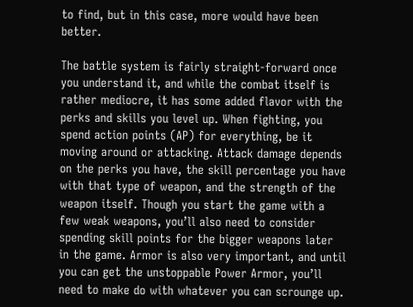to find, but in this case, more would have been better.

The battle system is fairly straight-forward once you understand it, and while the combat itself is rather mediocre, it has some added flavor with the perks and skills you level up. When fighting, you spend action points (AP) for everything, be it moving around or attacking. Attack damage depends on the perks you have, the skill percentage you have with that type of weapon, and the strength of the weapon itself. Though you start the game with a few weak weapons, you’ll also need to consider spending skill points for the bigger weapons later in the game. Armor is also very important, and until you can get the unstoppable Power Armor, you’ll need to make do with whatever you can scrounge up.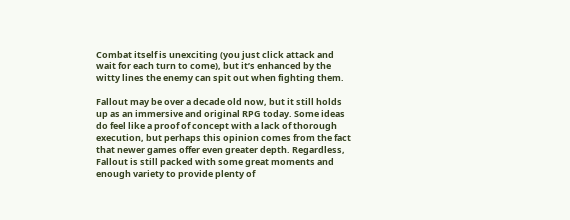Combat itself is unexciting (you just click attack and wait for each turn to come), but it’s enhanced by the witty lines the enemy can spit out when fighting them.

Fallout may be over a decade old now, but it still holds up as an immersive and original RPG today. Some ideas do feel like a proof of concept with a lack of thorough execution, but perhaps this opinion comes from the fact that newer games offer even greater depth. Regardless, Fallout is still packed with some great moments and enough variety to provide plenty of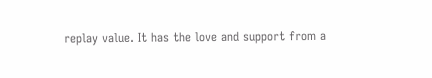replay value. It has the love and support from a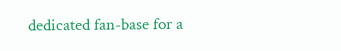dedicated fan-base for a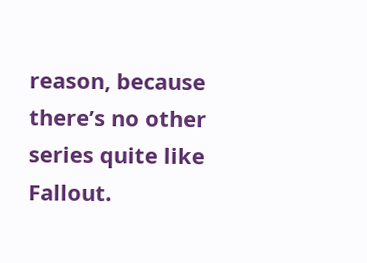reason, because there’s no other series quite like Fallout.